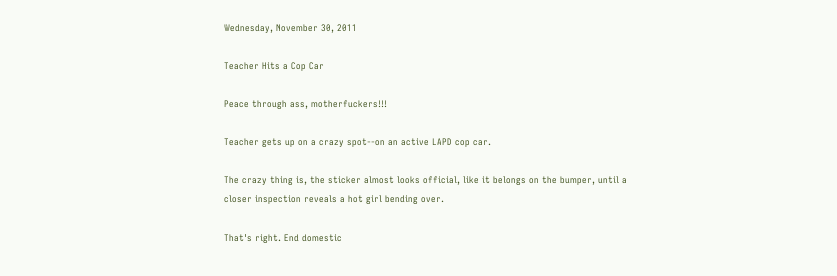Wednesday, November 30, 2011

Teacher Hits a Cop Car

Peace through ass, motherfuckers!!!

Teacher gets up on a crazy spot--on an active LAPD cop car.

The crazy thing is, the sticker almost looks official, like it belongs on the bumper, until a closer inspection reveals a hot girl bending over.

That's right. End domestic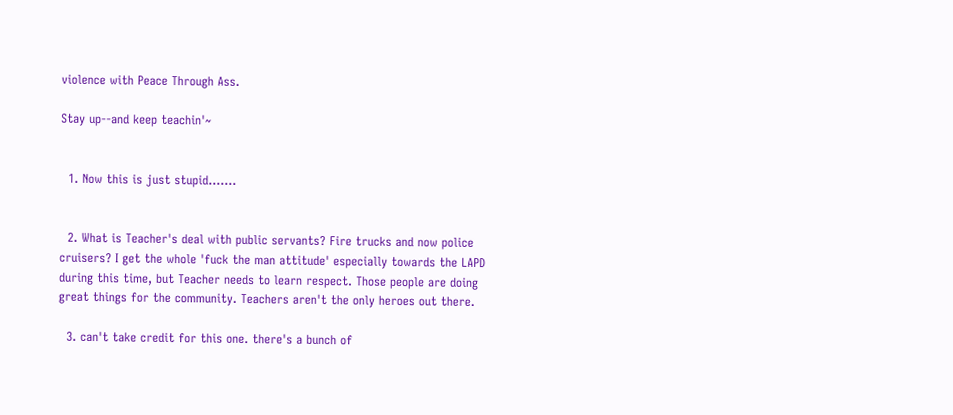violence with Peace Through Ass.

Stay up--and keep teachin'~


  1. Now this is just stupid.......


  2. What is Teacher's deal with public servants? Fire trucks and now police cruisers? I get the whole 'fuck the man attitude' especially towards the LAPD during this time, but Teacher needs to learn respect. Those people are doing great things for the community. Teachers aren't the only heroes out there.

  3. can't take credit for this one. there's a bunch of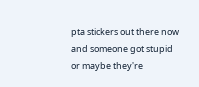pta stickers out there now and someone got stupid or maybe they're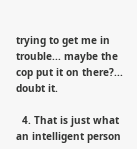trying to get me in trouble... maybe the cop put it on there?... doubt it.

  4. That is just what an intelligent person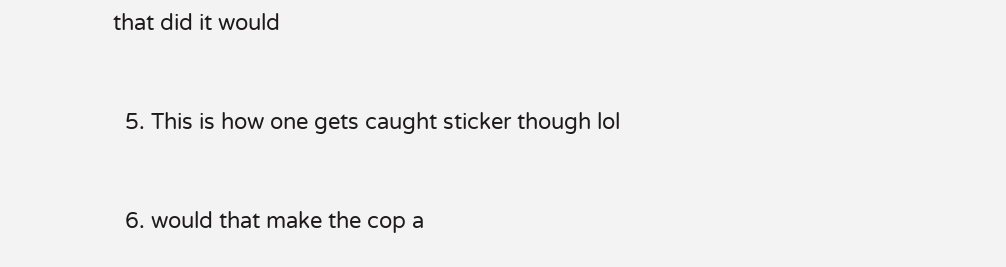that did it would


  5. This is how one gets caught sticker though lol


  6. would that make the cop a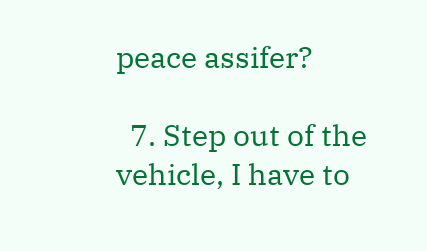peace assifer?

  7. Step out of the vehicle, I have to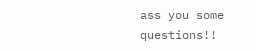ass you some questions!!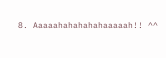8. Aaaaahahahahahaaaaah!! ^^